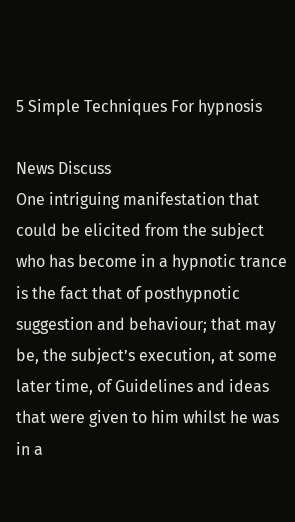5 Simple Techniques For hypnosis

News Discuss
One intriguing manifestation that could be elicited from the subject who has become in a hypnotic trance is the fact that of posthypnotic suggestion and behaviour; that may be, the subject’s execution, at some later time, of Guidelines and ideas that were given to him whilst he was in a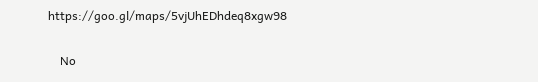https://goo.gl/maps/5vjUhEDhdeq8xgw98


    No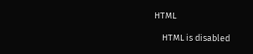HTML

    HTML is disabled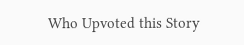Who Upvoted this Story